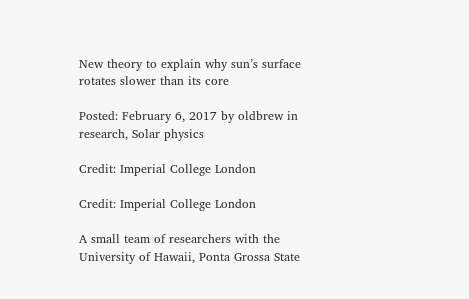New theory to explain why sun’s surface rotates slower than its core

Posted: February 6, 2017 by oldbrew in research, Solar physics

Credit: Imperial College London

Credit: Imperial College London

A small team of researchers with the University of Hawaii, Ponta Grossa State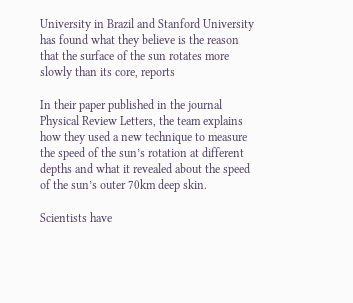University in Brazil and Stanford University has found what they believe is the reason that the surface of the sun rotates more slowly than its core, reports

In their paper published in the journal Physical Review Letters, the team explains how they used a new technique to measure the speed of the sun’s rotation at different depths and what it revealed about the speed of the sun’s outer 70km deep skin.

Scientists have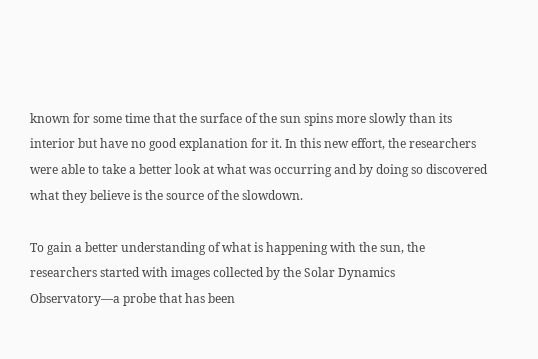known for some time that the surface of the sun spins more slowly than its interior but have no good explanation for it. In this new effort, the researchers were able to take a better look at what was occurring and by doing so discovered what they believe is the source of the slowdown.

To gain a better understanding of what is happening with the sun, the researchers started with images collected by the Solar Dynamics Observatory—a probe that has been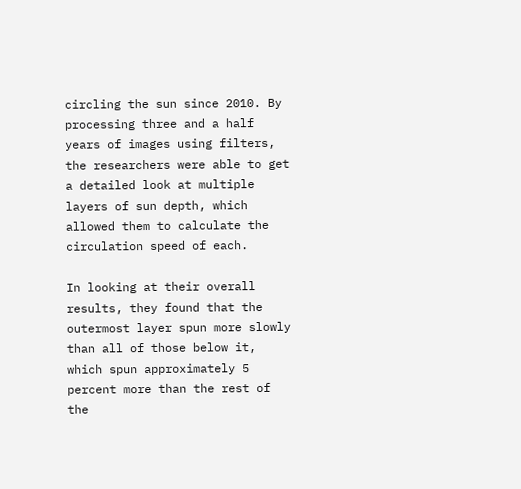circling the sun since 2010. By processing three and a half years of images using filters, the researchers were able to get a detailed look at multiple layers of sun depth, which allowed them to calculate the circulation speed of each.

In looking at their overall results, they found that the outermost layer spun more slowly than all of those below it, which spun approximately 5 percent more than the rest of the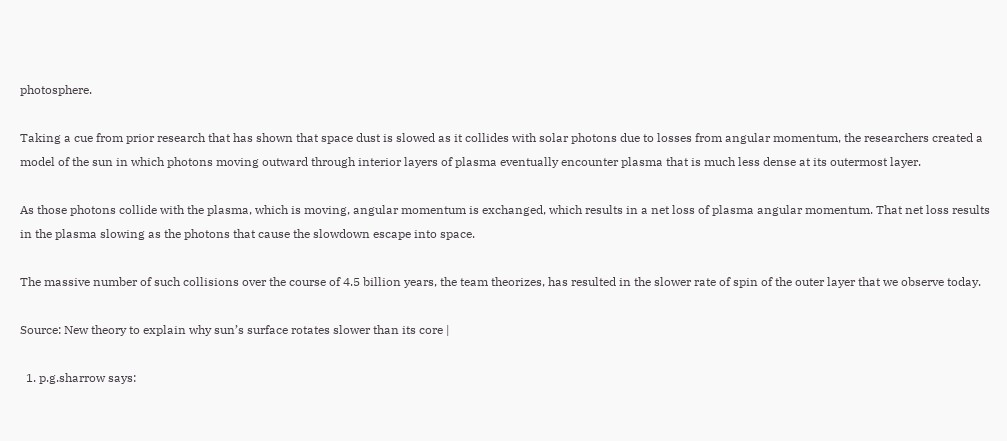photosphere.

Taking a cue from prior research that has shown that space dust is slowed as it collides with solar photons due to losses from angular momentum, the researchers created a model of the sun in which photons moving outward through interior layers of plasma eventually encounter plasma that is much less dense at its outermost layer.

As those photons collide with the plasma, which is moving, angular momentum is exchanged, which results in a net loss of plasma angular momentum. That net loss results in the plasma slowing as the photons that cause the slowdown escape into space.

The massive number of such collisions over the course of 4.5 billion years, the team theorizes, has resulted in the slower rate of spin of the outer layer that we observe today.

Source: New theory to explain why sun’s surface rotates slower than its core |

  1. p.g.sharrow says: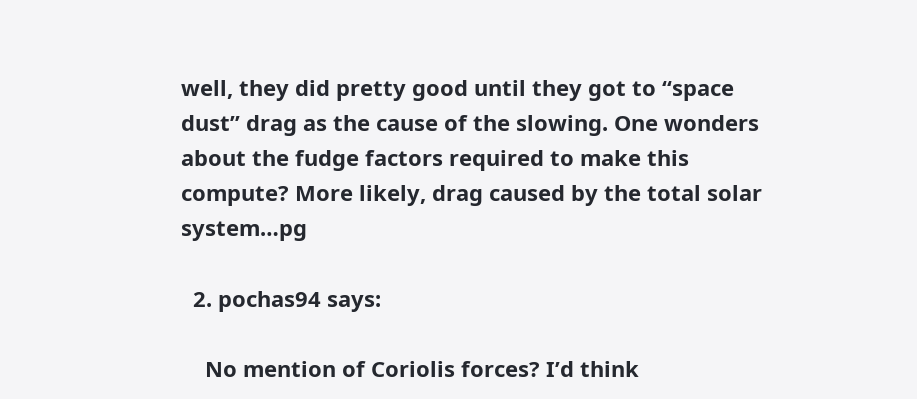well, they did pretty good until they got to “space dust” drag as the cause of the slowing. One wonders about the fudge factors required to make this compute? More likely, drag caused by the total solar system…pg

  2. pochas94 says:

    No mention of Coriolis forces? I’d think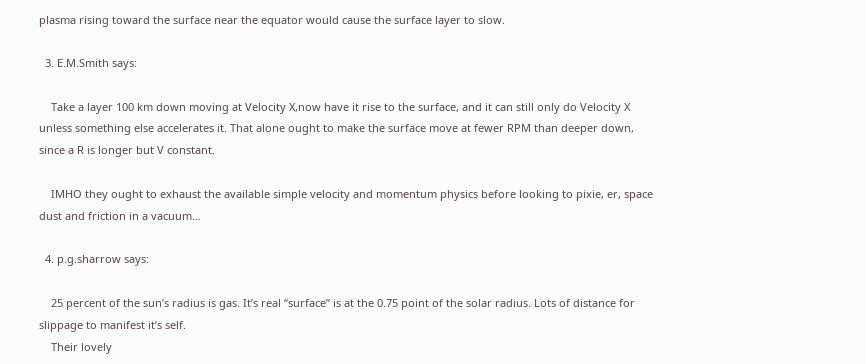plasma rising toward the surface near the equator would cause the surface layer to slow.

  3. E.M.Smith says:

    Take a layer 100 km down moving at Velocity X,now have it rise to the surface, and it can still only do Velocity X unless something else accelerates it. That alone ought to make the surface move at fewer RPM than deeper down, since a R is longer but V constant.

    IMHO they ought to exhaust the available simple velocity and momentum physics before looking to pixie, er, space dust and friction in a vacuum…

  4. p.g.sharrow says:

    25 percent of the sun’s radius is gas. It’s real “surface” is at the 0.75 point of the solar radius. Lots of distance for slippage to manifest it’s self.
    Their lovely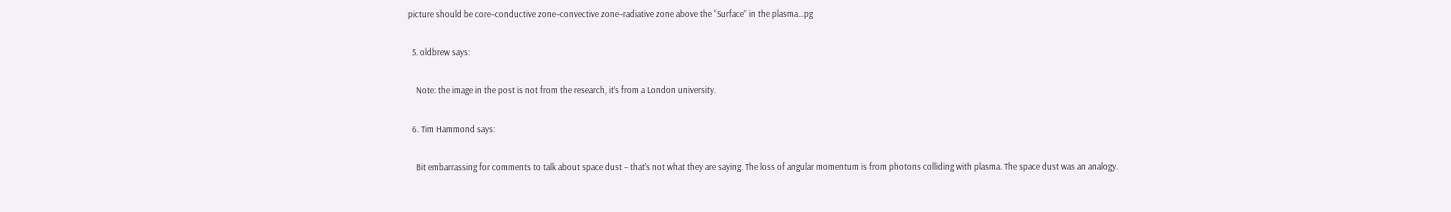picture should be core–conductive zone–convective zone–radiative zone above the “Surface” in the plasma…pg

  5. oldbrew says:

    Note: the image in the post is not from the research, it’s from a London university.

  6. Tim Hammond says:

    Bit embarrassing for comments to talk about space dust – that’s not what they are saying. The loss of angular momentum is from photons colliding with plasma. The space dust was an analogy.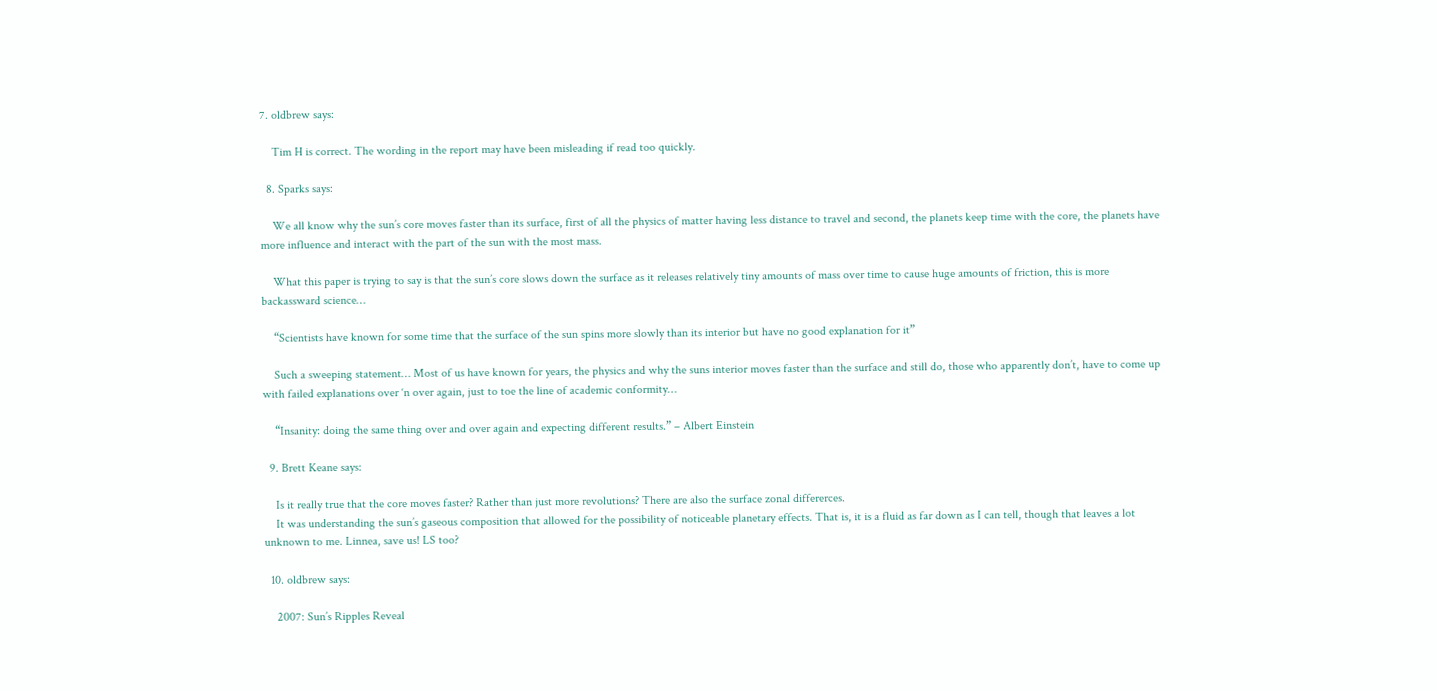7. oldbrew says:

    Tim H is correct. The wording in the report may have been misleading if read too quickly.

  8. Sparks says:

    We all know why the sun’s core moves faster than its surface, first of all the physics of matter having less distance to travel and second, the planets keep time with the core, the planets have more influence and interact with the part of the sun with the most mass.

    What this paper is trying to say is that the sun’s core slows down the surface as it releases relatively tiny amounts of mass over time to cause huge amounts of friction, this is more backassward science…

    “Scientists have known for some time that the surface of the sun spins more slowly than its interior but have no good explanation for it”

    Such a sweeping statement… Most of us have known for years, the physics and why the suns interior moves faster than the surface and still do, those who apparently don’t, have to come up with failed explanations over ‘n over again, just to toe the line of academic conformity…

    “Insanity: doing the same thing over and over again and expecting different results.” – Albert Einstein

  9. Brett Keane says:

    Is it really true that the core moves faster? Rather than just more revolutions? There are also the surface zonal differerces.
    It was understanding the sun’s gaseous composition that allowed for the possibility of noticeable planetary effects. That is, it is a fluid as far down as I can tell, though that leaves a lot unknown to me. Linnea, save us! LS too?

  10. oldbrew says:

    2007: Sun’s Ripples Reveal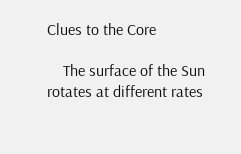Clues to the Core

    The surface of the Sun rotates at different rates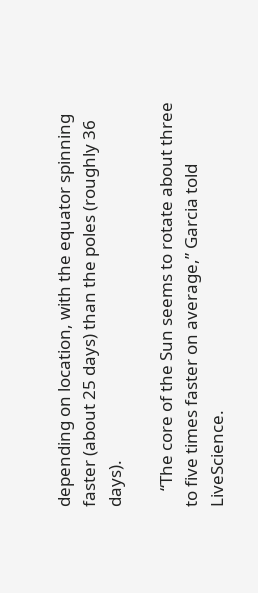depending on location, with the equator spinning faster (about 25 days) than the poles (roughly 36 days).

    “The core of the Sun seems to rotate about three to five times faster on average,” Garcia told LiveScience.